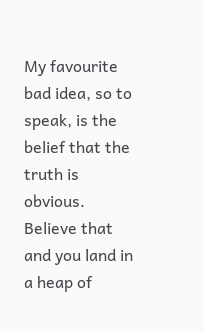My favourite bad idea, so to speak, is the belief that the truth is obvious. Believe that and you land in a heap of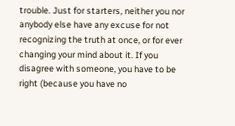trouble. Just for starters, neither you nor anybody else have any excuse for not recognizing the truth at once, or for ever changing your mind about it. If you disagree with someone, you have to be right (because you have no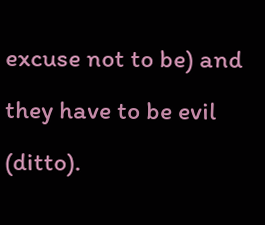excuse not to be) and they have to be evil (ditto).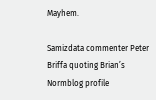Mayhem.

Samizdata commenter Peter Briffa quoting Brian’s Normblog profile